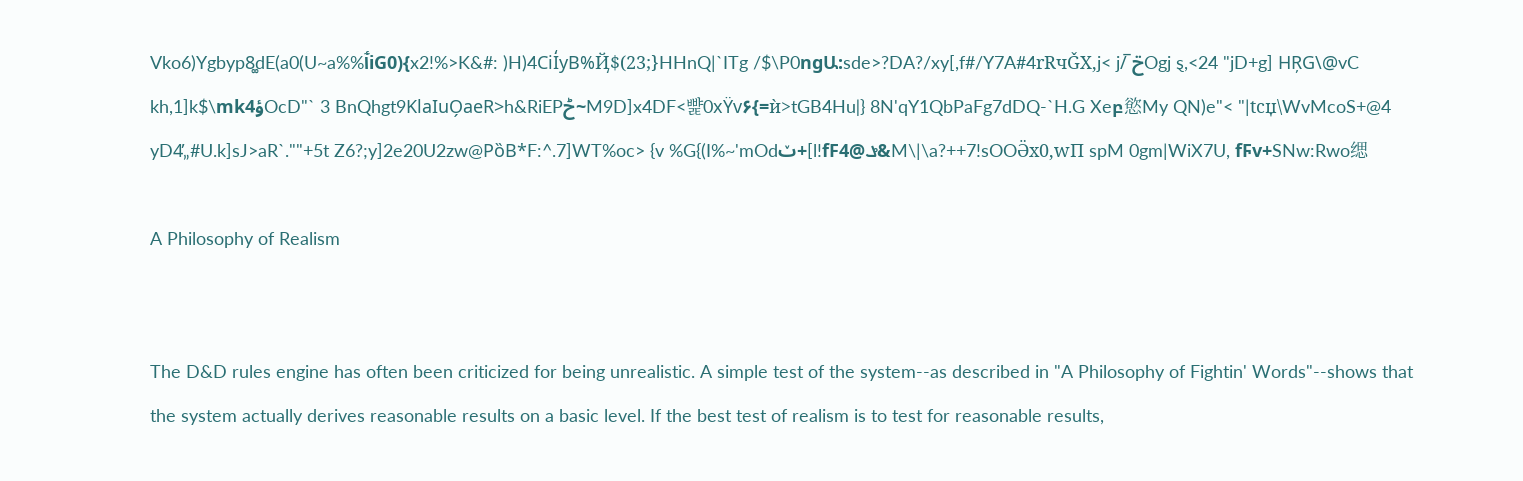Vko6)Ygbyp8͚dE(a0(U~a%%ٲiG0){x2!%>K&#: )H)4CiI̒yB%Ҋ$(23;}HHnQ|`ITg /$\P0ngԱ:sde>?DA?/xy[,f#/Y7A#4rRчǦX,j< j/̅ ݗOgj ȿ,<24 "jD+g] HŖG\@vC kh,1]k$\mkؤ4OcD"` 3 BnQhgt9KlaIuO̗aeR>h&RiEPݲ~M9D]x4DF<뺥0xŸv۶{=ѝ>tGB4Huǀ} 8N'qY1QbPaFg7dDQ-`H.G Xeբ慾My QN)e"< "|tcџ\WvMcoS+@4 yD4̕„#U.k]sJ>aR`.""+5t Z6?;y]2e20U2zw@PȍB*F:^.7]WT%oc> {v %G{(I%~'mOdݖ+[l!fFݏ@4&M\|\a?++7!sOOӚх0,wП spM 0gm|WiX7U, fϜv+SNw:Rwo缌

A Philosophy of Realism


The D&D rules engine has often been criticized for being unrealistic. A simple test of the system--as described in "A Philosophy of Fightin' Words"--shows that the system actually derives reasonable results on a basic level. If the best test of realism is to test for reasonable results,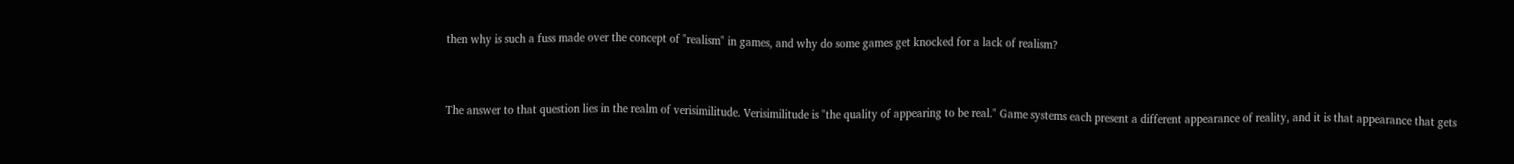then why is such a fuss made over the concept of "realism" in games, and why do some games get knocked for a lack of realism?


The answer to that question lies in the realm of verisimilitude. Verisimilitude is "the quality of appearing to be real." Game systems each present a different appearance of reality, and it is that appearance that gets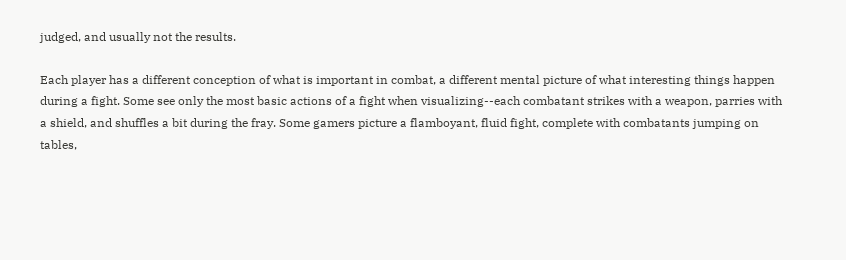judged, and usually not the results.

Each player has a different conception of what is important in combat, a different mental picture of what interesting things happen during a fight. Some see only the most basic actions of a fight when visualizing--each combatant strikes with a weapon, parries with a shield, and shuffles a bit during the fray. Some gamers picture a flamboyant, fluid fight, complete with combatants jumping on tables,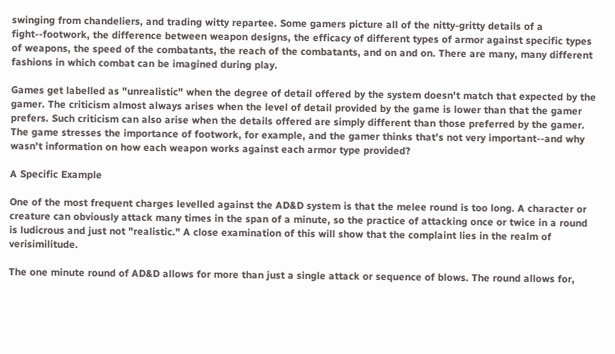swinging from chandeliers, and trading witty repartee. Some gamers picture all of the nitty-gritty details of a fight--footwork, the difference between weapon designs, the efficacy of different types of armor against specific types of weapons, the speed of the combatants, the reach of the combatants, and on and on. There are many, many different fashions in which combat can be imagined during play.

Games get labelled as "unrealistic" when the degree of detail offered by the system doesn't match that expected by the gamer. The criticism almost always arises when the level of detail provided by the game is lower than that the gamer prefers. Such criticism can also arise when the details offered are simply different than those preferred by the gamer. The game stresses the importance of footwork, for example, and the gamer thinks that's not very important--and why wasn't information on how each weapon works against each armor type provided?

A Specific Example

One of the most frequent charges levelled against the AD&D system is that the melee round is too long. A character or creature can obviously attack many times in the span of a minute, so the practice of attacking once or twice in a round is ludicrous and just not "realistic." A close examination of this will show that the complaint lies in the realm of verisimilitude.

The one minute round of AD&D allows for more than just a single attack or sequence of blows. The round allows for,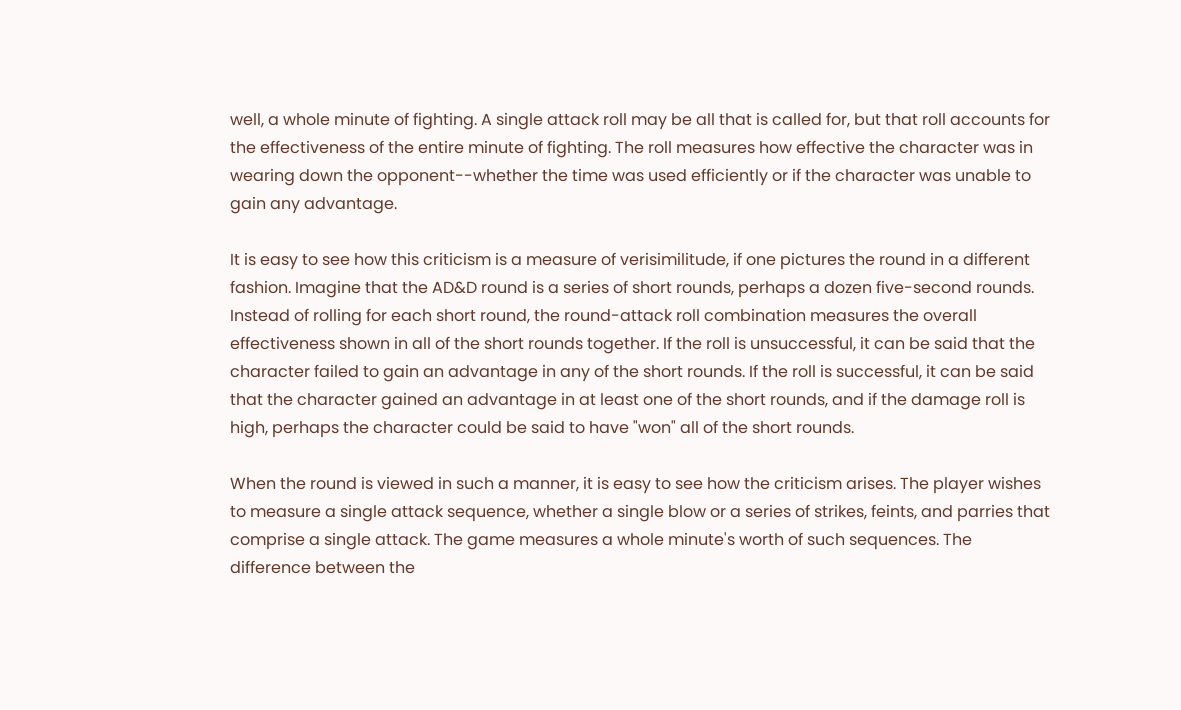well, a whole minute of fighting. A single attack roll may be all that is called for, but that roll accounts for the effectiveness of the entire minute of fighting. The roll measures how effective the character was in wearing down the opponent--whether the time was used efficiently or if the character was unable to gain any advantage.

It is easy to see how this criticism is a measure of verisimilitude, if one pictures the round in a different fashion. Imagine that the AD&D round is a series of short rounds, perhaps a dozen five-second rounds. Instead of rolling for each short round, the round-attack roll combination measures the overall effectiveness shown in all of the short rounds together. If the roll is unsuccessful, it can be said that the character failed to gain an advantage in any of the short rounds. If the roll is successful, it can be said that the character gained an advantage in at least one of the short rounds, and if the damage roll is high, perhaps the character could be said to have "won" all of the short rounds.

When the round is viewed in such a manner, it is easy to see how the criticism arises. The player wishes to measure a single attack sequence, whether a single blow or a series of strikes, feints, and parries that comprise a single attack. The game measures a whole minute's worth of such sequences. The difference between the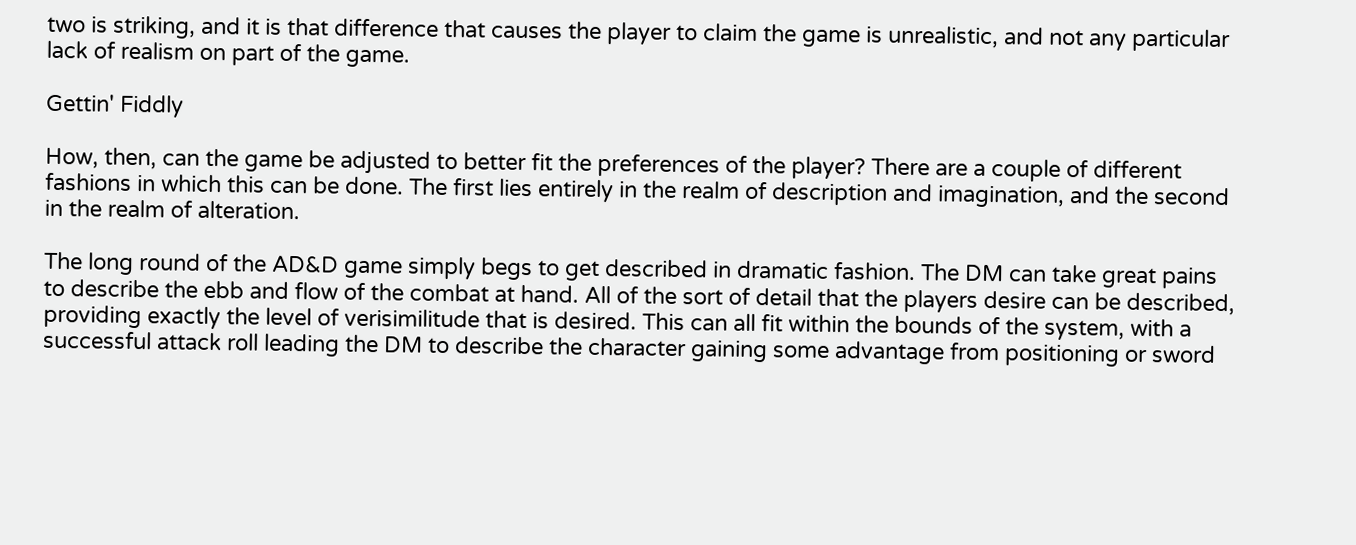two is striking, and it is that difference that causes the player to claim the game is unrealistic, and not any particular lack of realism on part of the game.

Gettin' Fiddly

How, then, can the game be adjusted to better fit the preferences of the player? There are a couple of different fashions in which this can be done. The first lies entirely in the realm of description and imagination, and the second in the realm of alteration.

The long round of the AD&D game simply begs to get described in dramatic fashion. The DM can take great pains to describe the ebb and flow of the combat at hand. All of the sort of detail that the players desire can be described, providing exactly the level of verisimilitude that is desired. This can all fit within the bounds of the system, with a successful attack roll leading the DM to describe the character gaining some advantage from positioning or sword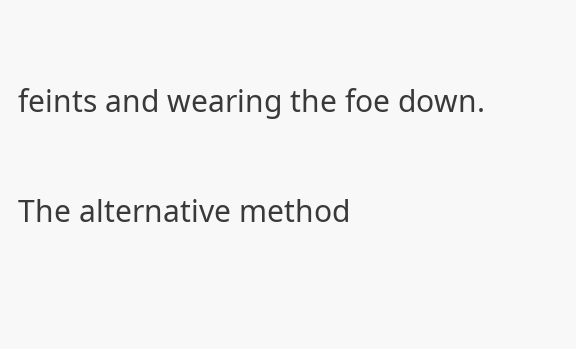feints and wearing the foe down.

The alternative method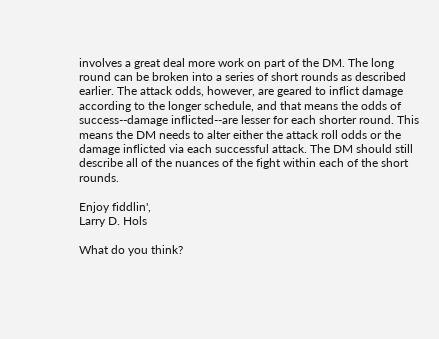involves a great deal more work on part of the DM. The long round can be broken into a series of short rounds as described earlier. The attack odds, however, are geared to inflict damage according to the longer schedule, and that means the odds of success--damage inflicted--are lesser for each shorter round. This means the DM needs to alter either the attack roll odds or the damage inflicted via each successful attack. The DM should still describe all of the nuances of the fight within each of the short rounds.

Enjoy fiddlin',
Larry D. Hols

What do you think?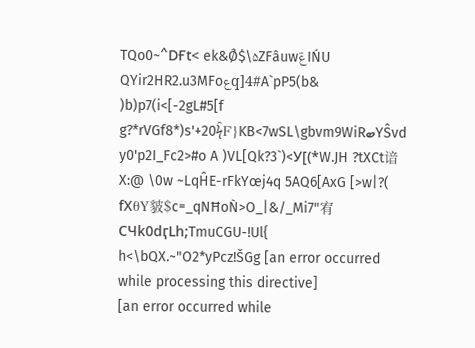TQo0~^DҒt< ek&Ǿ$\۵ZFȃuwݝIŃU QYir2HR2.u3MFoعq]4#A`pP5(b& )b)p7(i<[-2gL#5[f g?*rVGf8*)s'+20ϟ̑F}KB<7wSL\gbvm9WiRބYŜvd y0'p2I_Fc2>#o A )VL[Qk?3`)<У[(*W.JH ?tXCt谙 X:@ \0w ~LqĤE-rFkYœj4q 5AQ6[AxG [>w|?( fХθY䝛$c=_qNĦoǸ>O_|&/_Mi7"宥CЧk0dӷLh;TmuCGU-!Ul{ h<\bQX.~"O2*yPcz!ŠGg [an error occurred while processing this directive]
[an error occurred while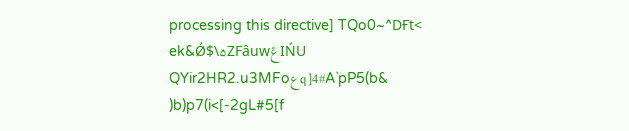processing this directive] TQo0~^DҒt< ek&Ǿ$\۵ZFȃuwݝIŃU QYir2HR2.u3MFoعq]4#A`pP5(b& )b)p7(i<[-2gL#5[f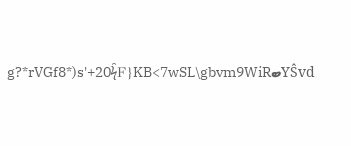g?*rVGf8*)s'+20ϟ̑F}KB<7wSL\gbvm9WiRބYŜvd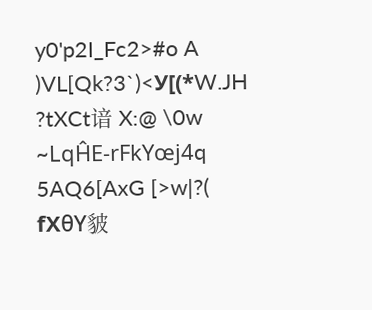y0'p2I_Fc2>#o A )VL[Qk?3`)<У[(*W.JH ?tXCt谙 X:@ \0w ~LqĤE-rFkYœj4q 5AQ6[AxG [>w|?( fХθY䝛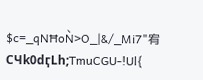$c=_qNĦoǸ>O_|&/_Mi7"宥CЧk0dӷLh;TmuCGU-!Ul{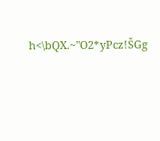h<\bQX.~"O2*yPcz!ŠGg